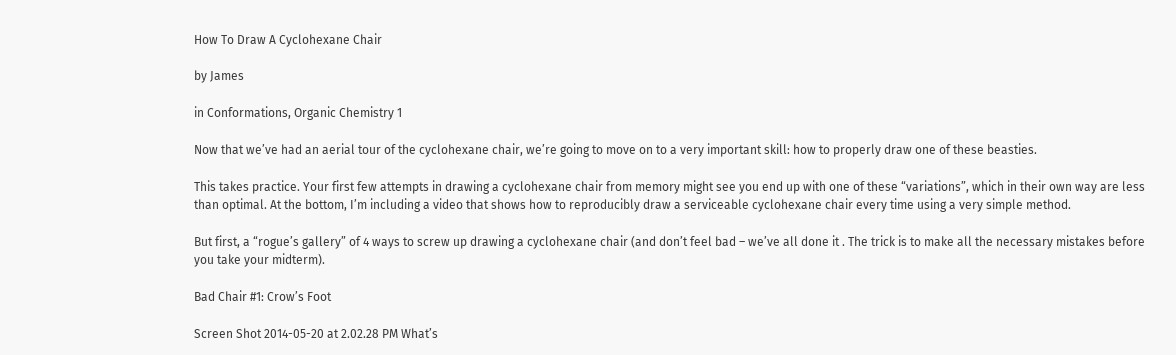How To Draw A Cyclohexane Chair

by James

in Conformations, Organic Chemistry 1

Now that we’ve had an aerial tour of the cyclohexane chair, we’re going to move on to a very important skill: how to properly draw one of these beasties.

This takes practice. Your first few attempts in drawing a cyclohexane chair from memory might see you end up with one of these “variations”, which in their own way are less than optimal. At the bottom, I’m including a video that shows how to reproducibly draw a serviceable cyclohexane chair every time using a very simple method.

But first, a “rogue’s gallery” of 4 ways to screw up drawing a cyclohexane chair (and don’t feel bad – we’ve all done it . The trick is to make all the necessary mistakes before you take your midterm).

Bad Chair #1: Crow’s Foot

Screen Shot 2014-05-20 at 2.02.28 PM What’s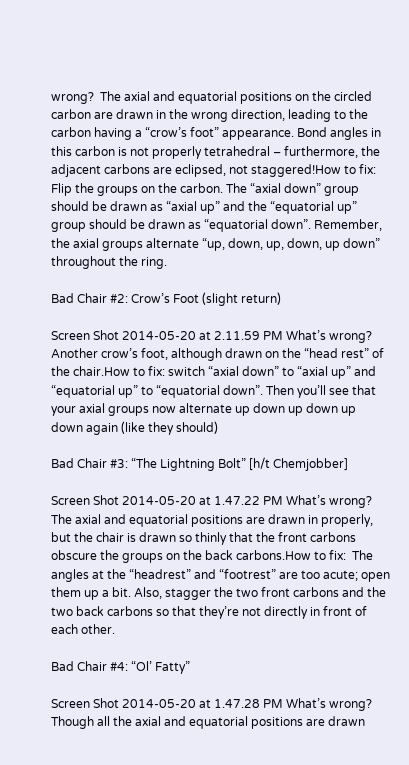wrong?  The axial and equatorial positions on the circled carbon are drawn in the wrong direction, leading to the carbon having a “crow’s foot” appearance. Bond angles in this carbon is not properly tetrahedral – furthermore, the adjacent carbons are eclipsed, not staggered!How to fix: Flip the groups on the carbon. The “axial down” group should be drawn as “axial up” and the “equatorial up” group should be drawn as “equatorial down”. Remember, the axial groups alternate “up, down, up, down, up down” throughout the ring.

Bad Chair #2: Crow’s Foot (slight return)

Screen Shot 2014-05-20 at 2.11.59 PM What’s wrong? Another crow’s foot, although drawn on the “head rest” of the chair.How to fix: switch “axial down” to “axial up” and “equatorial up” to “equatorial down”. Then you’ll see that your axial groups now alternate up down up down up down again (like they should)

Bad Chair #3: “The Lightning Bolt” [h/t Chemjobber]

Screen Shot 2014-05-20 at 1.47.22 PM What’s wrong? The axial and equatorial positions are drawn in properly, but the chair is drawn so thinly that the front carbons obscure the groups on the back carbons.How to fix:  The angles at the “headrest” and “footrest” are too acute; open them up a bit. Also, stagger the two front carbons and the two back carbons so that they’re not directly in front of each other.

Bad Chair #4: “Ol’ Fatty”

Screen Shot 2014-05-20 at 1.47.28 PM What’s wrong? Though all the axial and equatorial positions are drawn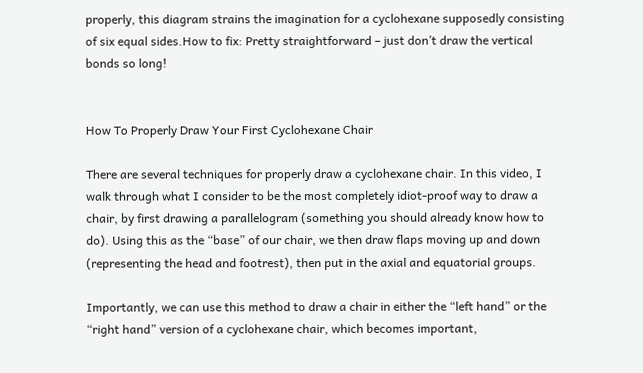properly, this diagram strains the imagination for a cyclohexane supposedly consisting of six equal sides.How to fix: Pretty straightforward – just don’t draw the vertical bonds so long!


How To Properly Draw Your First Cyclohexane Chair

There are several techniques for properly draw a cyclohexane chair. In this video, I walk through what I consider to be the most completely idiot-proof way to draw a chair, by first drawing a parallelogram (something you should already know how to do). Using this as the “base” of our chair, we then draw flaps moving up and down (representing the head and footrest), then put in the axial and equatorial groups.

Importantly, we can use this method to draw a chair in either the “left hand” or the “right hand” version of a cyclohexane chair, which becomes important,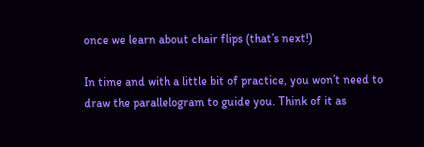once we learn about chair flips (that’s next!)

In time and with a little bit of practice, you won’t need to draw the parallelogram to guide you. Think of it as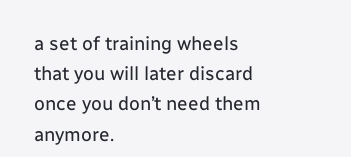a set of training wheels that you will later discard once you don’t need them anymore.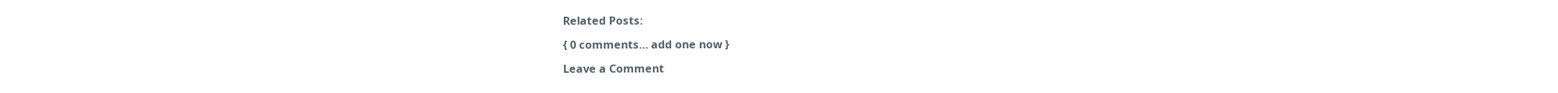Related Posts:

{ 0 comments… add one now }

Leave a Comment